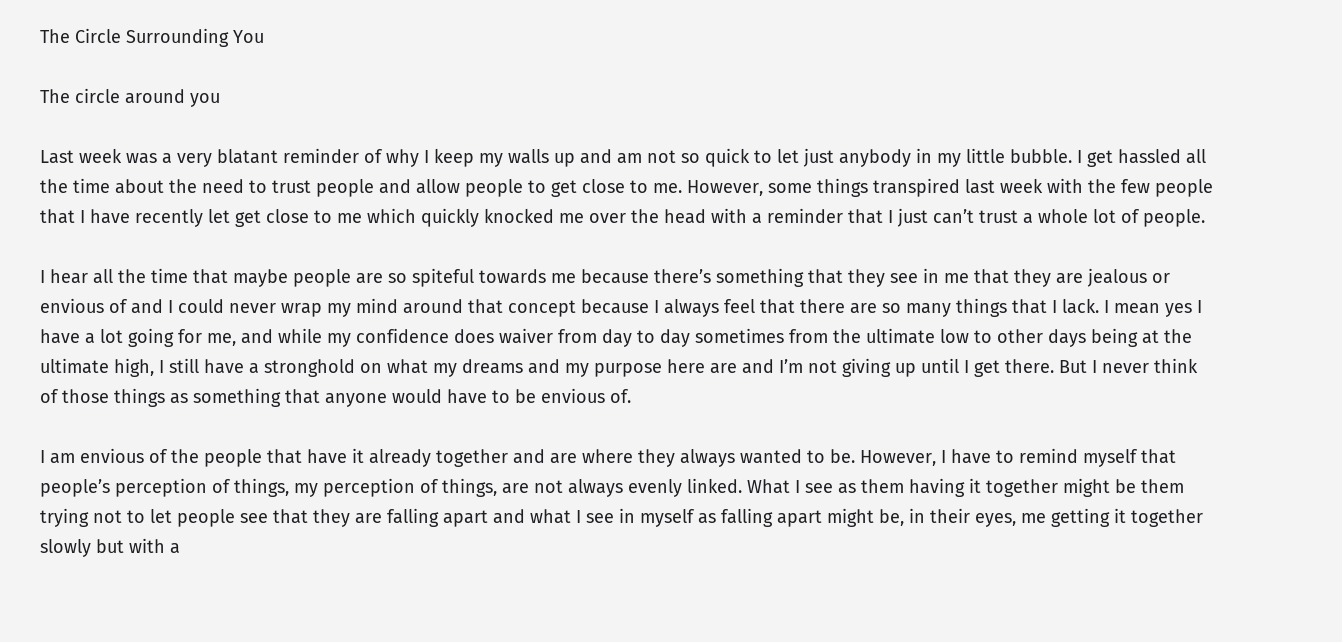The Circle Surrounding You

The circle around you

Last week was a very blatant reminder of why I keep my walls up and am not so quick to let just anybody in my little bubble. I get hassled all the time about the need to trust people and allow people to get close to me. However, some things transpired last week with the few people that I have recently let get close to me which quickly knocked me over the head with a reminder that I just can’t trust a whole lot of people.

I hear all the time that maybe people are so spiteful towards me because there’s something that they see in me that they are jealous or envious of and I could never wrap my mind around that concept because I always feel that there are so many things that I lack. I mean yes I have a lot going for me, and while my confidence does waiver from day to day sometimes from the ultimate low to other days being at the ultimate high, I still have a stronghold on what my dreams and my purpose here are and I’m not giving up until I get there. But I never think of those things as something that anyone would have to be envious of.

I am envious of the people that have it already together and are where they always wanted to be. However, I have to remind myself that people’s perception of things, my perception of things, are not always evenly linked. What I see as them having it together might be them trying not to let people see that they are falling apart and what I see in myself as falling apart might be, in their eyes, me getting it together slowly but with a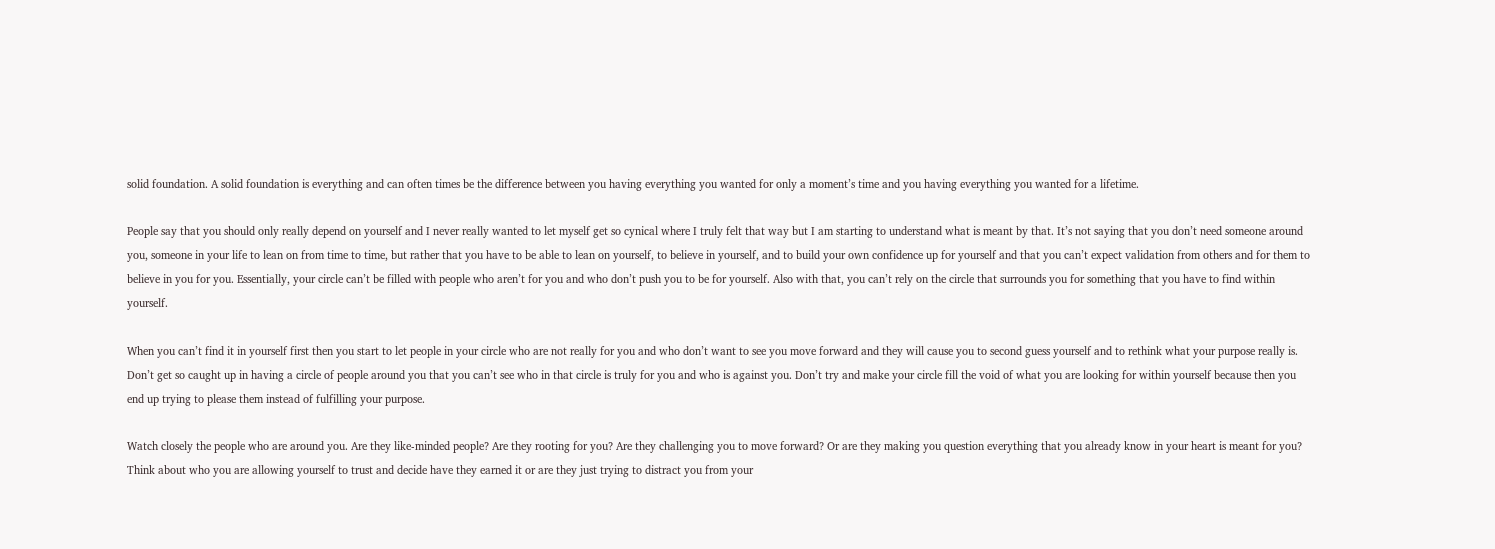solid foundation. A solid foundation is everything and can often times be the difference between you having everything you wanted for only a moment’s time and you having everything you wanted for a lifetime.

People say that you should only really depend on yourself and I never really wanted to let myself get so cynical where I truly felt that way but I am starting to understand what is meant by that. It’s not saying that you don’t need someone around you, someone in your life to lean on from time to time, but rather that you have to be able to lean on yourself, to believe in yourself, and to build your own confidence up for yourself and that you can’t expect validation from others and for them to believe in you for you. Essentially, your circle can’t be filled with people who aren’t for you and who don’t push you to be for yourself. Also with that, you can’t rely on the circle that surrounds you for something that you have to find within yourself.

When you can’t find it in yourself first then you start to let people in your circle who are not really for you and who don’t want to see you move forward and they will cause you to second guess yourself and to rethink what your purpose really is. Don’t get so caught up in having a circle of people around you that you can’t see who in that circle is truly for you and who is against you. Don’t try and make your circle fill the void of what you are looking for within yourself because then you end up trying to please them instead of fulfilling your purpose.

Watch closely the people who are around you. Are they like-minded people? Are they rooting for you? Are they challenging you to move forward? Or are they making you question everything that you already know in your heart is meant for you? Think about who you are allowing yourself to trust and decide have they earned it or are they just trying to distract you from your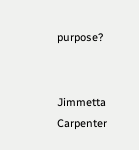purpose?


Jimmetta Carpenter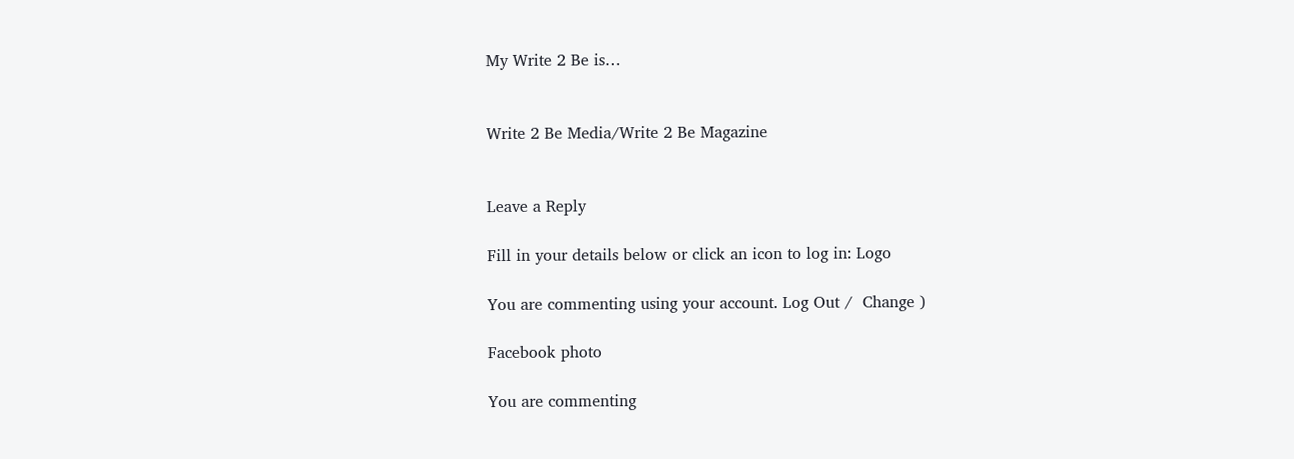My Write 2 Be is…


Write 2 Be Media/Write 2 Be Magazine


Leave a Reply

Fill in your details below or click an icon to log in: Logo

You are commenting using your account. Log Out /  Change )

Facebook photo

You are commenting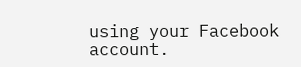using your Facebook account.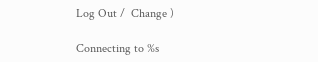Log Out /  Change )

Connecting to %s